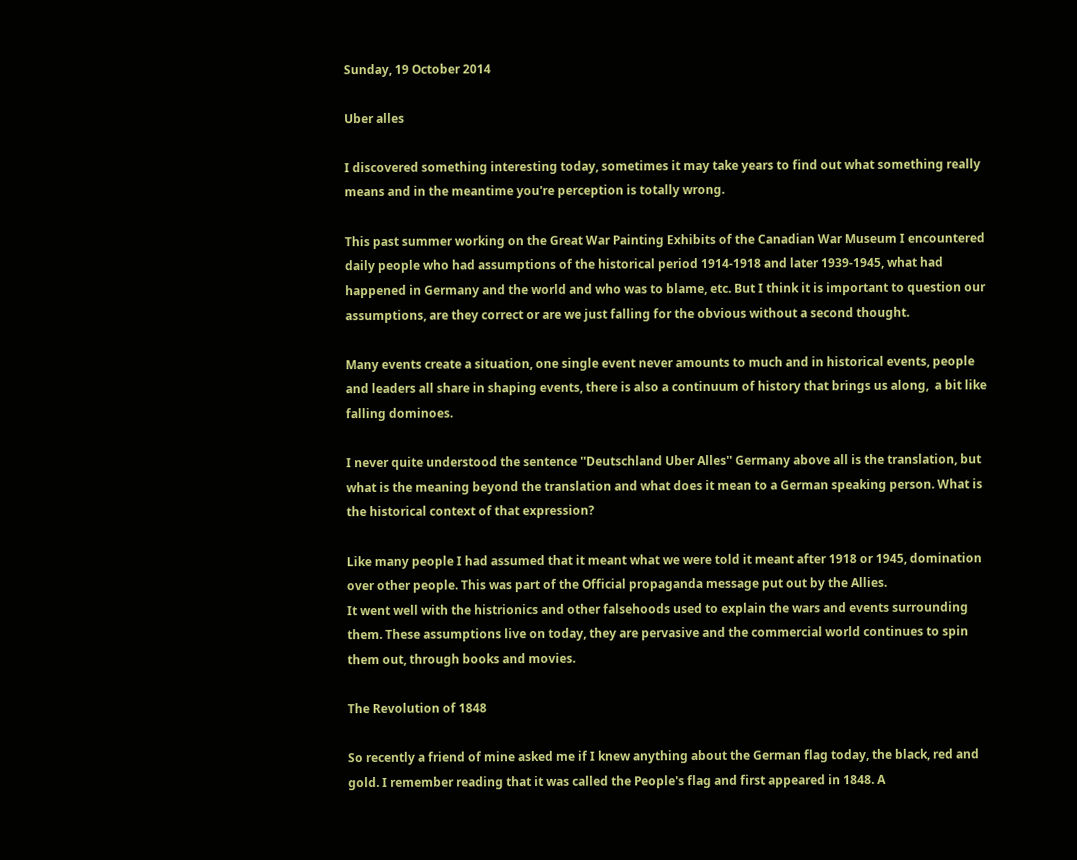Sunday, 19 October 2014

Uber alles

I discovered something interesting today, sometimes it may take years to find out what something really means and in the meantime you're perception is totally wrong.

This past summer working on the Great War Painting Exhibits of the Canadian War Museum I encountered daily people who had assumptions of the historical period 1914-1918 and later 1939-1945, what had happened in Germany and the world and who was to blame, etc. But I think it is important to question our assumptions, are they correct or are we just falling for the obvious without a second thought.

Many events create a situation, one single event never amounts to much and in historical events, people and leaders all share in shaping events, there is also a continuum of history that brings us along,  a bit like falling dominoes.

I never quite understood the sentence ''Deutschland Uber Alles'' Germany above all is the translation, but what is the meaning beyond the translation and what does it mean to a German speaking person. What is the historical context of that expression?

Like many people I had assumed that it meant what we were told it meant after 1918 or 1945, domination over other people. This was part of the Official propaganda message put out by the Allies.
It went well with the histrionics and other falsehoods used to explain the wars and events surrounding them. These assumptions live on today, they are pervasive and the commercial world continues to spin them out, through books and movies.

The Revolution of 1848

So recently a friend of mine asked me if I knew anything about the German flag today, the black, red and gold. I remember reading that it was called the People's flag and first appeared in 1848. A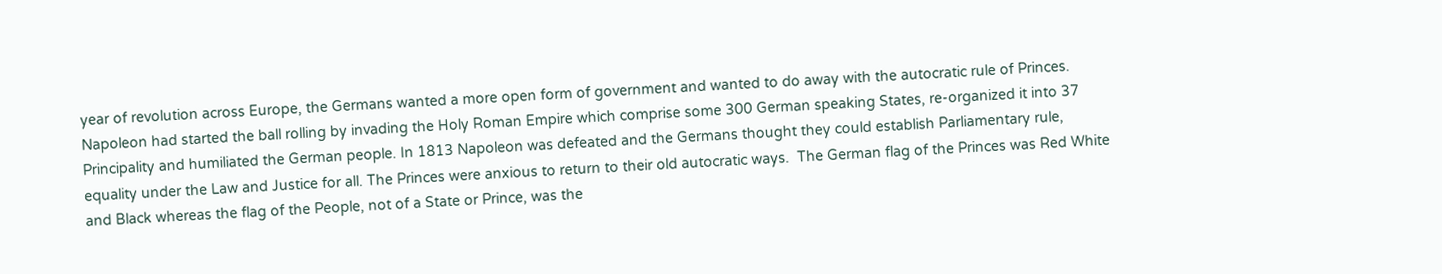year of revolution across Europe, the Germans wanted a more open form of government and wanted to do away with the autocratic rule of Princes. Napoleon had started the ball rolling by invading the Holy Roman Empire which comprise some 300 German speaking States, re-organized it into 37 Principality and humiliated the German people. In 1813 Napoleon was defeated and the Germans thought they could establish Parliamentary rule, equality under the Law and Justice for all. The Princes were anxious to return to their old autocratic ways.  The German flag of the Princes was Red White and Black whereas the flag of the People, not of a State or Prince, was the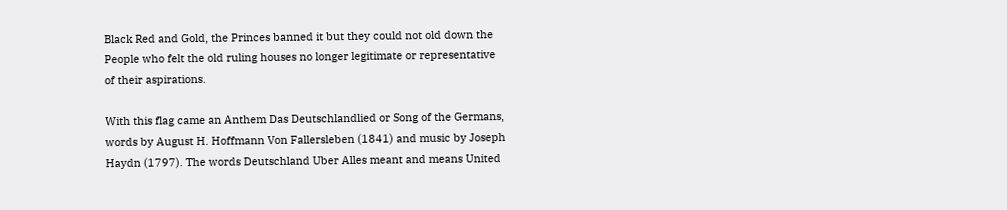Black Red and Gold, the Princes banned it but they could not old down the People who felt the old ruling houses no longer legitimate or representative of their aspirations.

With this flag came an Anthem Das Deutschlandlied or Song of the Germans, words by August H. Hoffmann Von Fallersleben (1841) and music by Joseph Haydn (1797). The words Deutschland Uber Alles meant and means United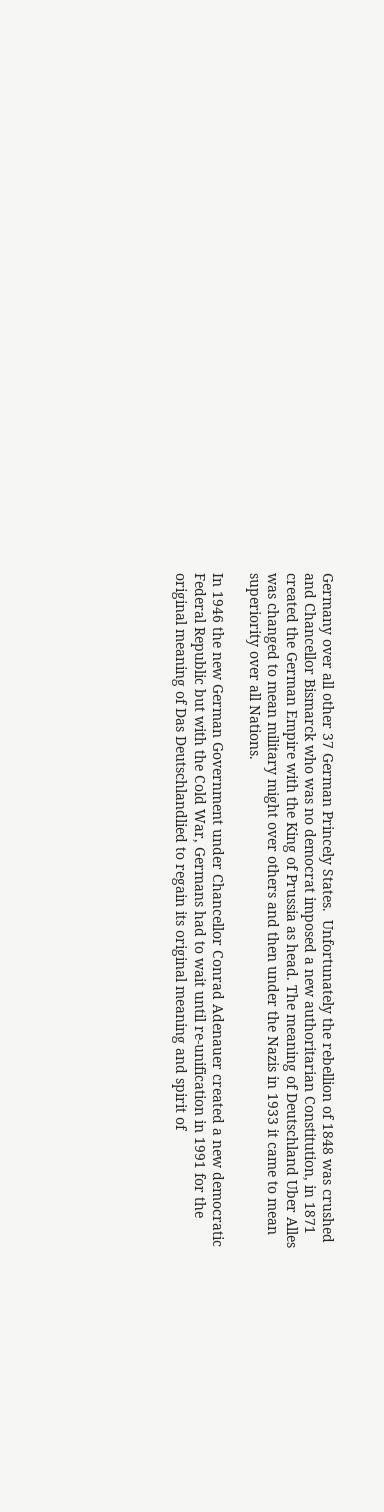Germany over all other 37 German Princely States.  Unfortunately the rebellion of 1848 was crushed and Chancellor Bismarck who was no democrat imposed a new authoritarian Constitution, in 1871 created the German Empire with the King of Prussia as head. The meaning of Deutschland Uber Alles was changed to mean military might over others and then under the Nazis in 1933 it came to mean superiority over all Nations.

In 1946 the new German Government under Chancellor Conrad Adenauer created a new democratic Federal Republic but with the Cold War, Germans had to wait until re-unification in 1991 for the original meaning of Das Deutschlandlied to regain its original meaning and spirit of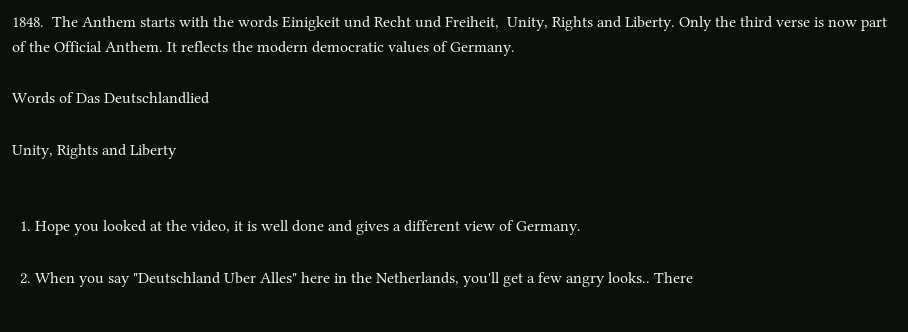1848.  The Anthem starts with the words Einigkeit und Recht und Freiheit,  Unity, Rights and Liberty. Only the third verse is now part of the Official Anthem. It reflects the modern democratic values of Germany.

Words of Das Deutschlandlied

Unity, Rights and Liberty


  1. Hope you looked at the video, it is well done and gives a different view of Germany.

  2. When you say "Deutschland Uber Alles" here in the Netherlands, you'll get a few angry looks.. There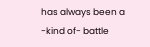has always been a -kind of- battle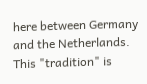here between Germany and the Netherlands. This "tradition" is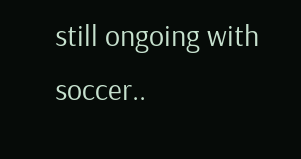still ongoing with soccer..